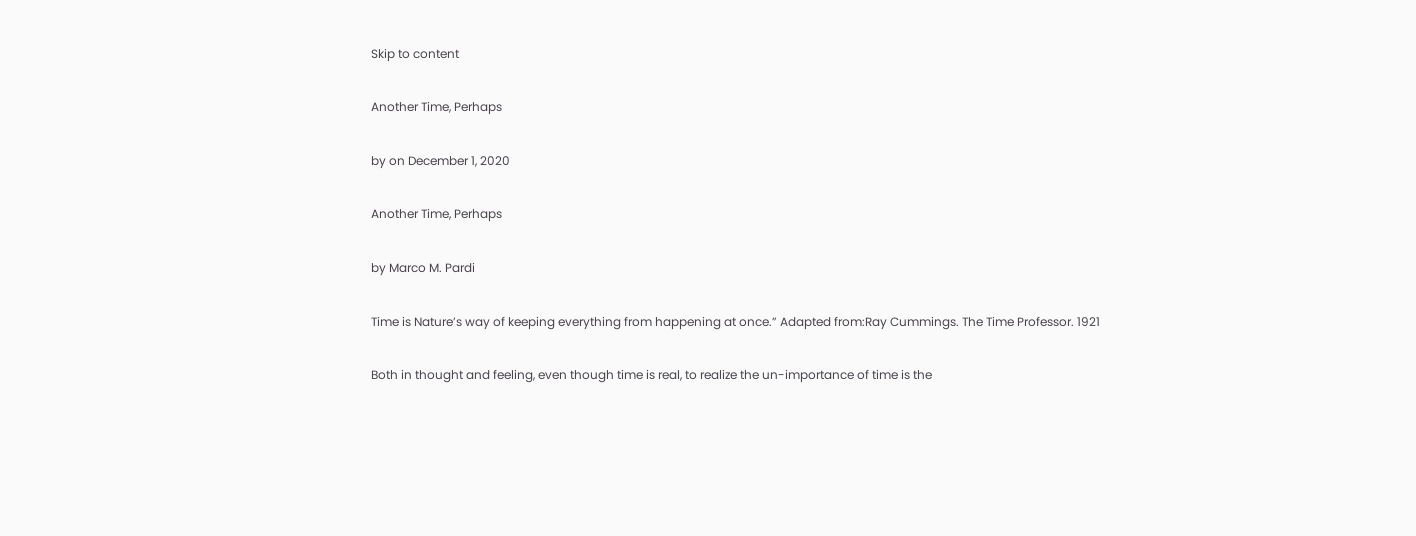Skip to content

Another Time, Perhaps

by on December 1, 2020

Another Time, Perhaps

by Marco M. Pardi

Time is Nature’s way of keeping everything from happening at once.” Adapted from:Ray Cummings. The Time Professor. 1921

Both in thought and feeling, even though time is real, to realize the un-importance of time is the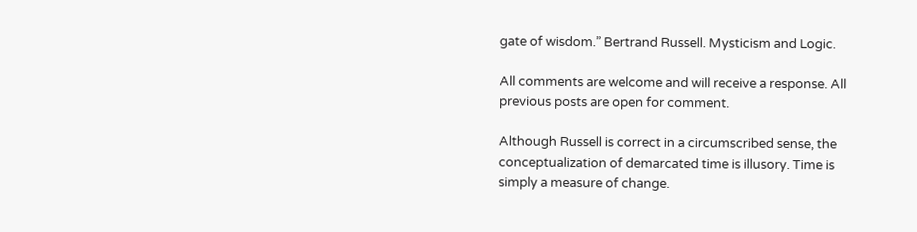gate of wisdom.” Bertrand Russell. Mysticism and Logic.

All comments are welcome and will receive a response. All previous posts are open for comment.

Although Russell is correct in a circumscribed sense, the conceptualization of demarcated time is illusory. Time is simply a measure of change.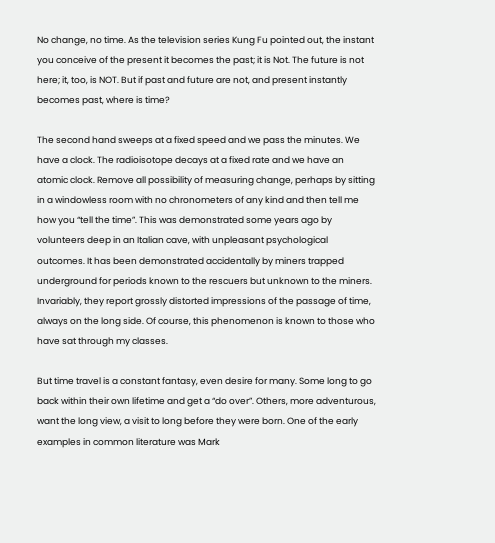No change, no time. As the television series Kung Fu pointed out, the instant you conceive of the present it becomes the past; it is Not. The future is not here; it, too, is NOT. But if past and future are not, and present instantly becomes past, where is time?

The second hand sweeps at a fixed speed and we pass the minutes. We have a clock. The radioisotope decays at a fixed rate and we have an atomic clock. Remove all possibility of measuring change, perhaps by sitting in a windowless room with no chronometers of any kind and then tell me how you “tell the time”. This was demonstrated some years ago by volunteers deep in an Italian cave, with unpleasant psychological outcomes. It has been demonstrated accidentally by miners trapped underground for periods known to the rescuers but unknown to the miners. Invariably, they report grossly distorted impressions of the passage of time, always on the long side. Of course, this phenomenon is known to those who have sat through my classes.

But time travel is a constant fantasy, even desire for many. Some long to go back within their own lifetime and get a “do over”. Others, more adventurous, want the long view, a visit to long before they were born. One of the early examples in common literature was Mark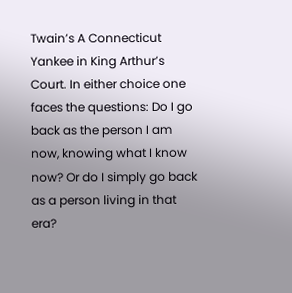Twain’s A Connecticut Yankee in King Arthur’s Court. In either choice one faces the questions: Do I go back as the person I am now, knowing what I know now? Or do I simply go back as a person living in that era?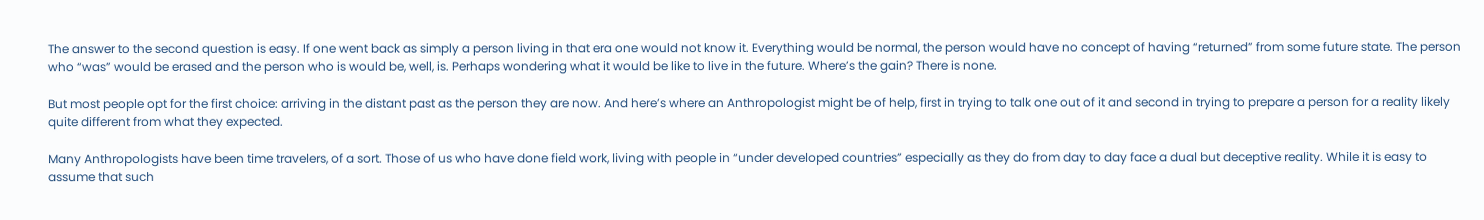The answer to the second question is easy. If one went back as simply a person living in that era one would not know it. Everything would be normal, the person would have no concept of having “returned” from some future state. The person who “was” would be erased and the person who is would be, well, is. Perhaps wondering what it would be like to live in the future. Where’s the gain? There is none.

But most people opt for the first choice: arriving in the distant past as the person they are now. And here’s where an Anthropologist might be of help, first in trying to talk one out of it and second in trying to prepare a person for a reality likely quite different from what they expected.

Many Anthropologists have been time travelers, of a sort. Those of us who have done field work, living with people in “under developed countries” especially as they do from day to day face a dual but deceptive reality. While it is easy to assume that such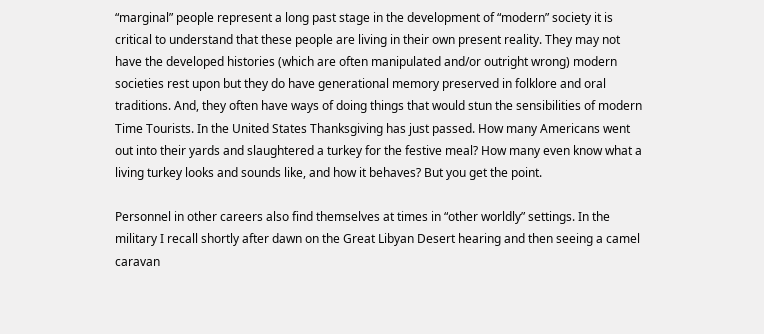“marginal” people represent a long past stage in the development of “modern” society it is critical to understand that these people are living in their own present reality. They may not have the developed histories (which are often manipulated and/or outright wrong) modern societies rest upon but they do have generational memory preserved in folklore and oral traditions. And, they often have ways of doing things that would stun the sensibilities of modern Time Tourists. In the United States Thanksgiving has just passed. How many Americans went out into their yards and slaughtered a turkey for the festive meal? How many even know what a living turkey looks and sounds like, and how it behaves? But you get the point.

Personnel in other careers also find themselves at times in “other worldly” settings. In the military I recall shortly after dawn on the Great Libyan Desert hearing and then seeing a camel caravan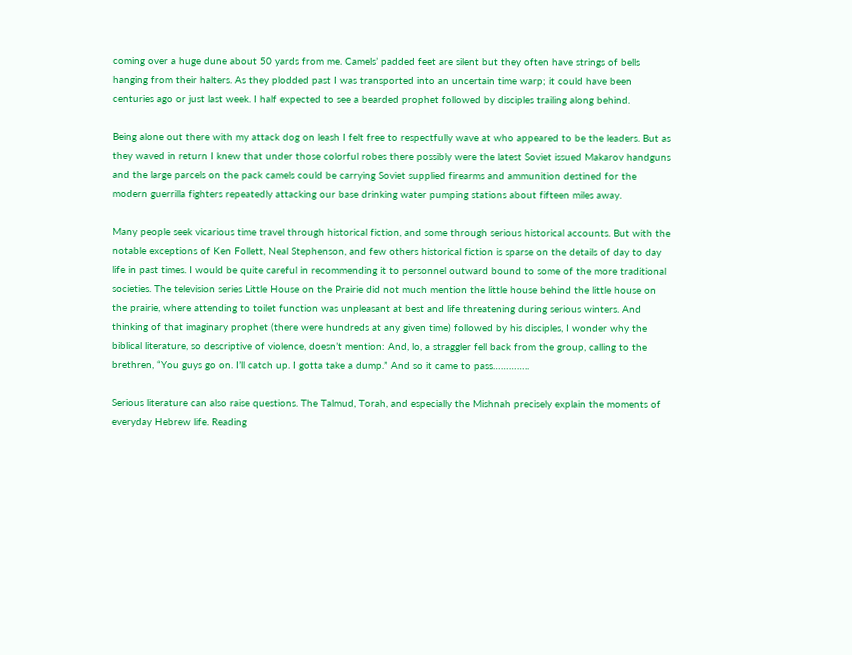coming over a huge dune about 50 yards from me. Camels’ padded feet are silent but they often have strings of bells hanging from their halters. As they plodded past I was transported into an uncertain time warp; it could have been centuries ago or just last week. I half expected to see a bearded prophet followed by disciples trailing along behind.

Being alone out there with my attack dog on leash I felt free to respectfully wave at who appeared to be the leaders. But as they waved in return I knew that under those colorful robes there possibly were the latest Soviet issued Makarov handguns and the large parcels on the pack camels could be carrying Soviet supplied firearms and ammunition destined for the modern guerrilla fighters repeatedly attacking our base drinking water pumping stations about fifteen miles away.

Many people seek vicarious time travel through historical fiction, and some through serious historical accounts. But with the notable exceptions of Ken Follett, Neal Stephenson, and few others historical fiction is sparse on the details of day to day life in past times. I would be quite careful in recommending it to personnel outward bound to some of the more traditional societies. The television series Little House on the Prairie did not much mention the little house behind the little house on the prairie, where attending to toilet function was unpleasant at best and life threatening during serious winters. And thinking of that imaginary prophet (there were hundreds at any given time) followed by his disciples, I wonder why the biblical literature, so descriptive of violence, doesn’t mention: And, lo, a straggler fell back from the group, calling to the brethren, “You guys go on. I’ll catch up. I gotta take a dump.” And so it came to pass…………..

Serious literature can also raise questions. The Talmud, Torah, and especially the Mishnah precisely explain the moments of everyday Hebrew life. Reading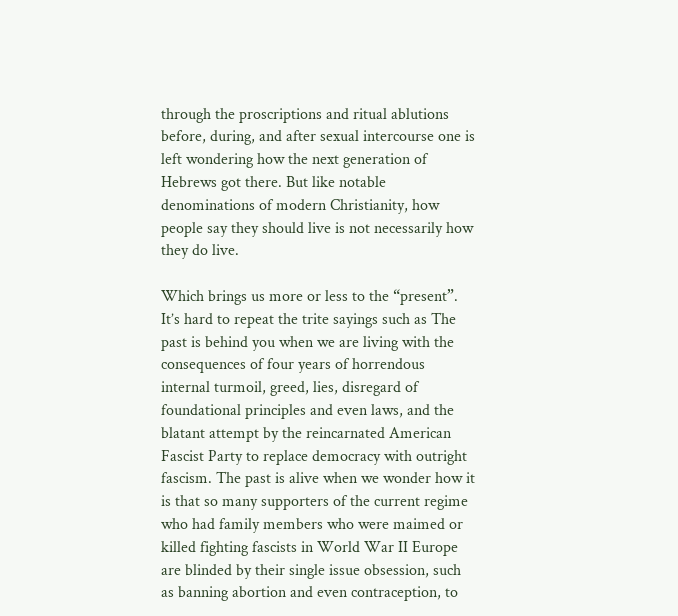through the proscriptions and ritual ablutions before, during, and after sexual intercourse one is left wondering how the next generation of Hebrews got there. But like notable denominations of modern Christianity, how people say they should live is not necessarily how they do live.

Which brings us more or less to the “present”. It’s hard to repeat the trite sayings such as The past is behind you when we are living with the consequences of four years of horrendous internal turmoil, greed, lies, disregard of foundational principles and even laws, and the blatant attempt by the reincarnated American Fascist Party to replace democracy with outright fascism. The past is alive when we wonder how it is that so many supporters of the current regime who had family members who were maimed or killed fighting fascists in World War II Europe are blinded by their single issue obsession, such as banning abortion and even contraception, to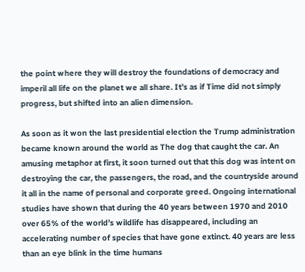the point where they will destroy the foundations of democracy and imperil all life on the planet we all share. It’s as if Time did not simply progress, but shifted into an alien dimension.

As soon as it won the last presidential election the Trump administration became known around the world as The dog that caught the car. An amusing metaphor at first, it soon turned out that this dog was intent on destroying the car, the passengers, the road, and the countryside around it all in the name of personal and corporate greed. Ongoing international studies have shown that during the 40 years between 1970 and 2010 over 65% of the world’s wildlife has disappeared, including an accelerating number of species that have gone extinct. 40 years are less than an eye blink in the time humans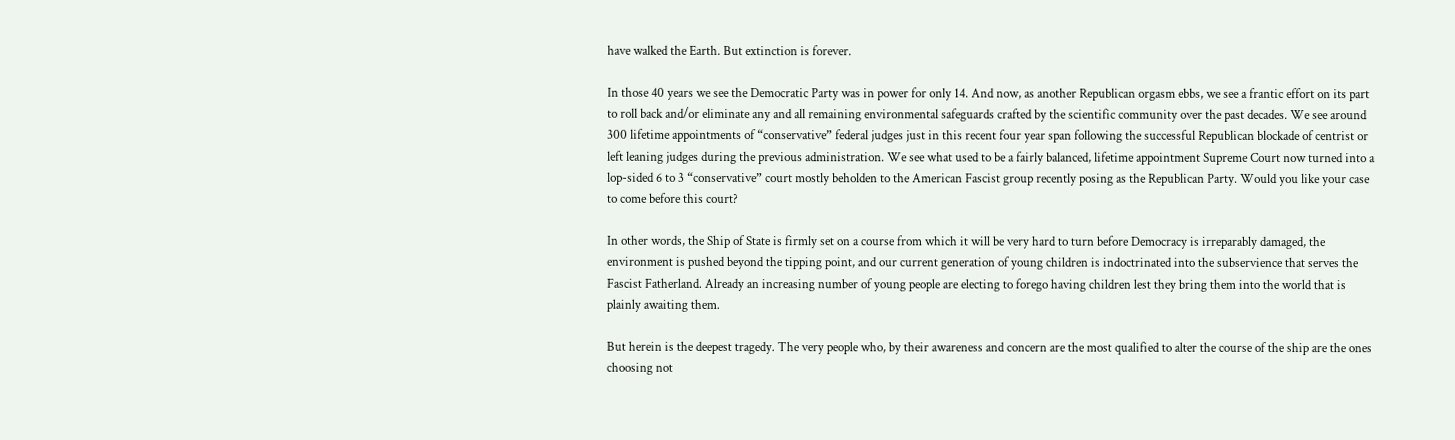have walked the Earth. But extinction is forever.

In those 40 years we see the Democratic Party was in power for only 14. And now, as another Republican orgasm ebbs, we see a frantic effort on its part to roll back and/or eliminate any and all remaining environmental safeguards crafted by the scientific community over the past decades. We see around 300 lifetime appointments of “conservative” federal judges just in this recent four year span following the successful Republican blockade of centrist or left leaning judges during the previous administration. We see what used to be a fairly balanced, lifetime appointment Supreme Court now turned into a lop-sided 6 to 3 “conservative” court mostly beholden to the American Fascist group recently posing as the Republican Party. Would you like your case to come before this court?

In other words, the Ship of State is firmly set on a course from which it will be very hard to turn before Democracy is irreparably damaged, the environment is pushed beyond the tipping point, and our current generation of young children is indoctrinated into the subservience that serves the Fascist Fatherland. Already an increasing number of young people are electing to forego having children lest they bring them into the world that is plainly awaiting them.

But herein is the deepest tragedy. The very people who, by their awareness and concern are the most qualified to alter the course of the ship are the ones choosing not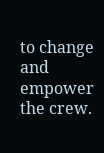to change and empower the crew.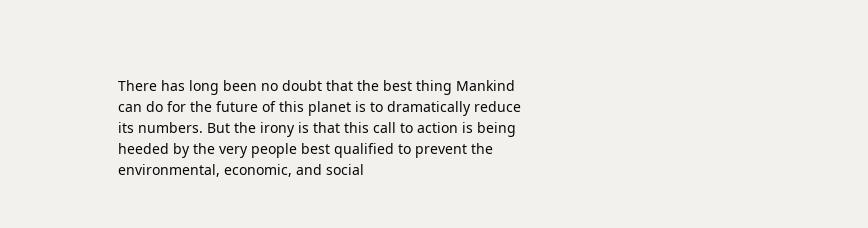There has long been no doubt that the best thing Mankind can do for the future of this planet is to dramatically reduce its numbers. But the irony is that this call to action is being heeded by the very people best qualified to prevent the environmental, economic, and social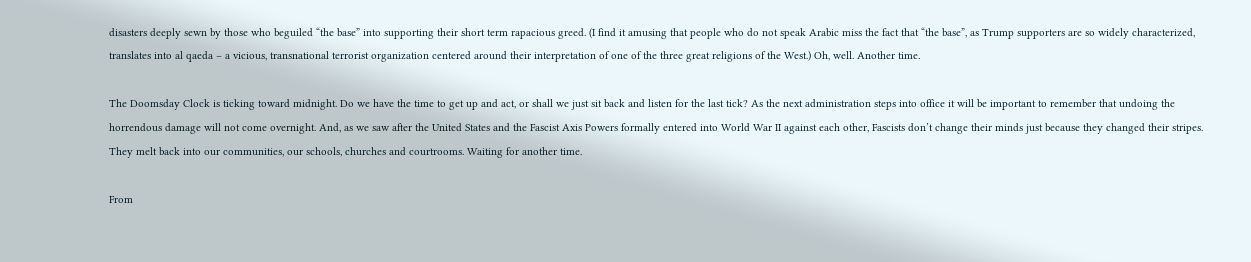disasters deeply sewn by those who beguiled “the base” into supporting their short term rapacious greed. (I find it amusing that people who do not speak Arabic miss the fact that “the base”, as Trump supporters are so widely characterized, translates into al qaeda – a vicious, transnational terrorist organization centered around their interpretation of one of the three great religions of the West.) Oh, well. Another time.

The Doomsday Clock is ticking toward midnight. Do we have the time to get up and act, or shall we just sit back and listen for the last tick? As the next administration steps into office it will be important to remember that undoing the horrendous damage will not come overnight. And, as we saw after the United States and the Fascist Axis Powers formally entered into World War II against each other, Fascists don’t change their minds just because they changed their stripes. They melt back into our communities, our schools, churches and courtrooms. Waiting for another time.

From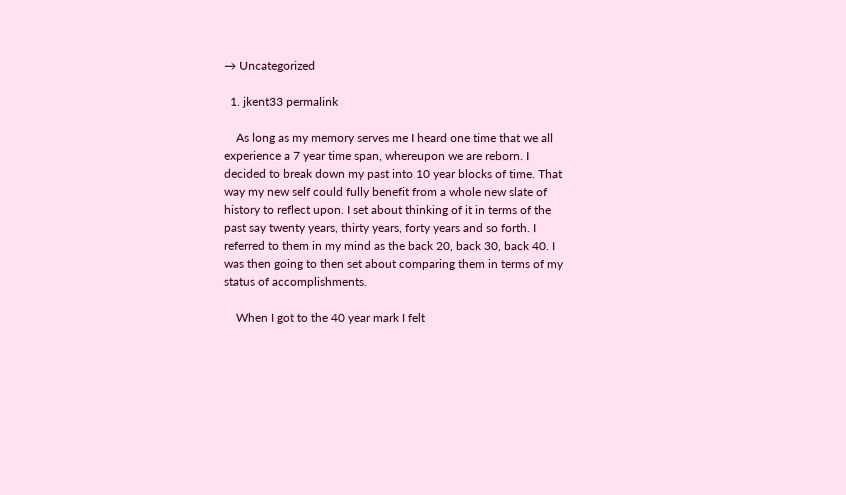→ Uncategorized

  1. jkent33 permalink

    As long as my memory serves me I heard one time that we all experience a 7 year time span, whereupon we are reborn. I decided to break down my past into 10 year blocks of time. That way my new self could fully benefit from a whole new slate of history to reflect upon. I set about thinking of it in terms of the past say twenty years, thirty years, forty years and so forth. I referred to them in my mind as the back 20, back 30, back 40. I was then going to then set about comparing them in terms of my status of accomplishments.

    When I got to the 40 year mark I felt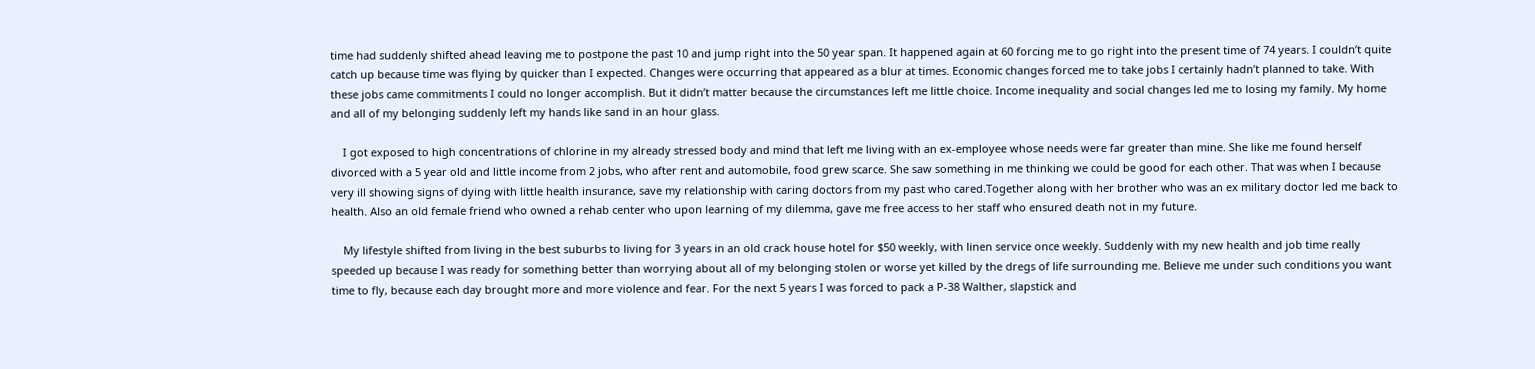time had suddenly shifted ahead leaving me to postpone the past 10 and jump right into the 50 year span. It happened again at 60 forcing me to go right into the present time of 74 years. I couldn’t quite catch up because time was flying by quicker than I expected. Changes were occurring that appeared as a blur at times. Economic changes forced me to take jobs I certainly hadn’t planned to take. With these jobs came commitments I could no longer accomplish. But it didn’t matter because the circumstances left me little choice. Income inequality and social changes led me to losing my family. My home and all of my belonging suddenly left my hands like sand in an hour glass.

    I got exposed to high concentrations of chlorine in my already stressed body and mind that left me living with an ex-employee whose needs were far greater than mine. She like me found herself divorced with a 5 year old and little income from 2 jobs, who after rent and automobile, food grew scarce. She saw something in me thinking we could be good for each other. That was when I because very ill showing signs of dying with little health insurance, save my relationship with caring doctors from my past who cared.Together along with her brother who was an ex military doctor led me back to health. Also an old female friend who owned a rehab center who upon learning of my dilemma, gave me free access to her staff who ensured death not in my future.

    My lifestyle shifted from living in the best suburbs to living for 3 years in an old crack house hotel for $50 weekly, with linen service once weekly. Suddenly with my new health and job time really speeded up because I was ready for something better than worrying about all of my belonging stolen or worse yet killed by the dregs of life surrounding me. Believe me under such conditions you want time to fly, because each day brought more and more violence and fear. For the next 5 years I was forced to pack a P-38 Walther, slapstick and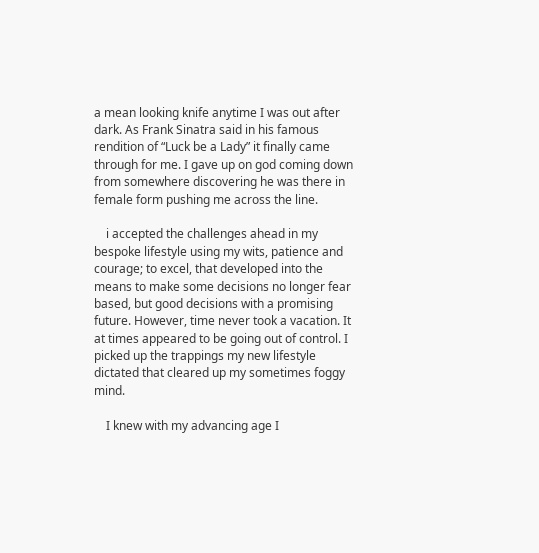a mean looking knife anytime I was out after dark. As Frank Sinatra said in his famous rendition of “Luck be a Lady” it finally came through for me. I gave up on god coming down from somewhere discovering he was there in female form pushing me across the line.

    i accepted the challenges ahead in my bespoke lifestyle using my wits, patience and courage; to excel, that developed into the means to make some decisions no longer fear based, but good decisions with a promising future. However, time never took a vacation. It at times appeared to be going out of control. I picked up the trappings my new lifestyle dictated that cleared up my sometimes foggy mind.

    I knew with my advancing age I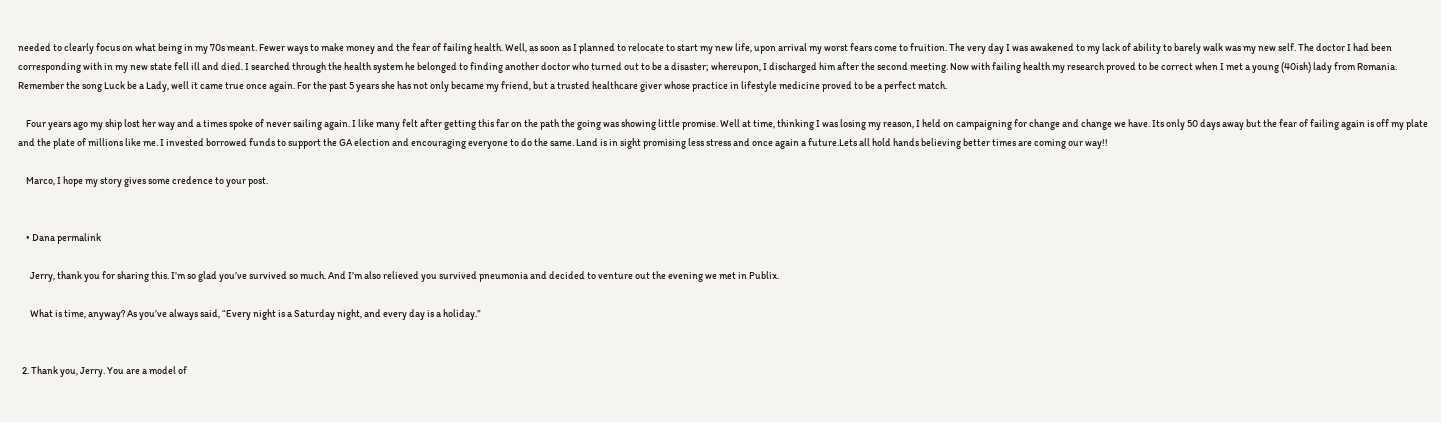needed to clearly focus on what being in my 70s meant. Fewer ways to make money and the fear of failing health. Well, as soon as I planned to relocate to start my new life, upon arrival my worst fears come to fruition. The very day I was awakened to my lack of ability to barely walk was my new self. The doctor I had been corresponding with in my new state fell ill and died. I searched through the health system he belonged to finding another doctor who turned out to be a disaster; whereupon, I discharged him after the second meeting. Now with failing health my research proved to be correct when I met a young (40ish) lady from Romania. Remember the song Luck be a Lady, well it came true once again. For the past 5 years she has not only became my friend, but a trusted healthcare giver whose practice in lifestyle medicine proved to be a perfect match.

    Four years ago my ship lost her way and a times spoke of never sailing again. I like many felt after getting this far on the path the going was showing little promise. Well at time, thinking I was losing my reason, I held on campaigning for change and change we have. Its only 50 days away but the fear of failing again is off my plate and the plate of millions like me. I invested borrowed funds to support the GA election and encouraging everyone to do the same. Land is in sight promising less stress and once again a future.Lets all hold hands believing better times are coming our way!!

    Marco, I hope my story gives some credence to your post.


    • Dana permalink

      Jerry, thank you for sharing this. I’m so glad you’ve survived so much. And I’m also relieved you survived pneumonia and decided to venture out the evening we met in Publix.

      What is time, anyway? As you’ve always said, “Every night is a Saturday night, and every day is a holiday.”


  2. Thank you, Jerry. You are a model of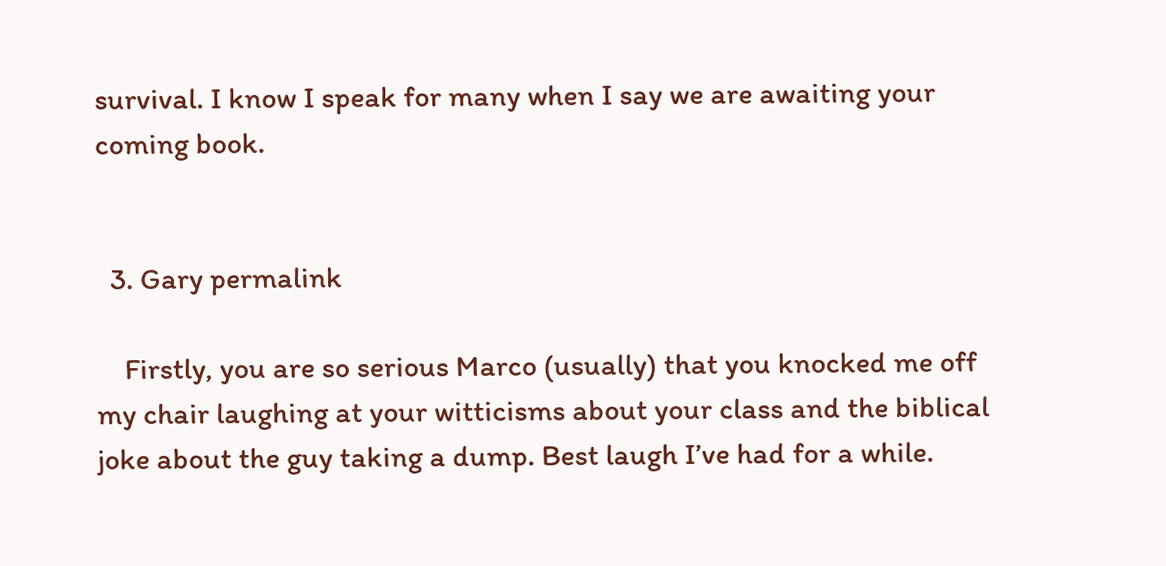survival. I know I speak for many when I say we are awaiting your coming book.


  3. Gary permalink

    Firstly, you are so serious Marco (usually) that you knocked me off my chair laughing at your witticisms about your class and the biblical joke about the guy taking a dump. Best laugh I’ve had for a while.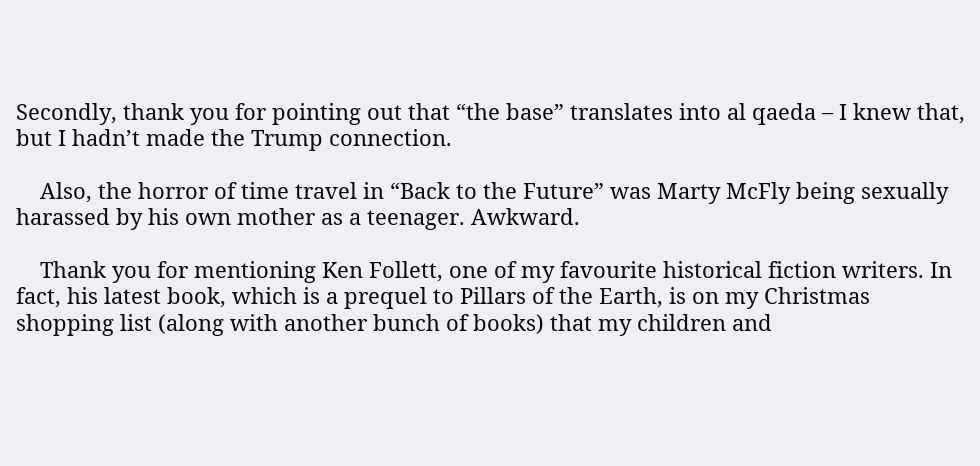Secondly, thank you for pointing out that “the base” translates into al qaeda – I knew that, but I hadn’t made the Trump connection.

    Also, the horror of time travel in “Back to the Future” was Marty McFly being sexually harassed by his own mother as a teenager. Awkward.

    Thank you for mentioning Ken Follett, one of my favourite historical fiction writers. In fact, his latest book, which is a prequel to Pillars of the Earth, is on my Christmas shopping list (along with another bunch of books) that my children and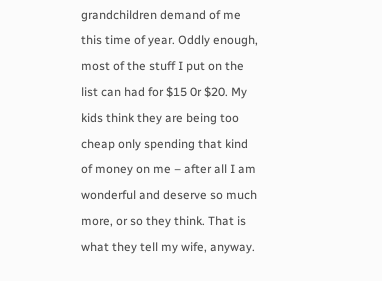grandchildren demand of me this time of year. Oddly enough, most of the stuff I put on the list can had for $15 0r $20. My kids think they are being too cheap only spending that kind of money on me – after all I am wonderful and deserve so much more, or so they think. That is what they tell my wife, anyway.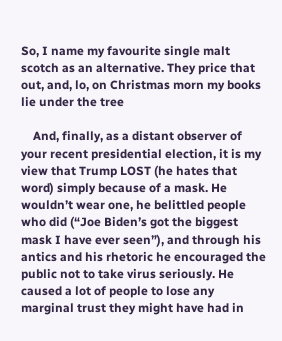So, I name my favourite single malt scotch as an alternative. They price that out, and, lo, on Christmas morn my books lie under the tree

    And, finally, as a distant observer of your recent presidential election, it is my view that Trump LOST (he hates that word) simply because of a mask. He wouldn’t wear one, he belittled people who did (“Joe Biden’s got the biggest mask I have ever seen”), and through his antics and his rhetoric he encouraged the public not to take virus seriously. He caused a lot of people to lose any marginal trust they might have had in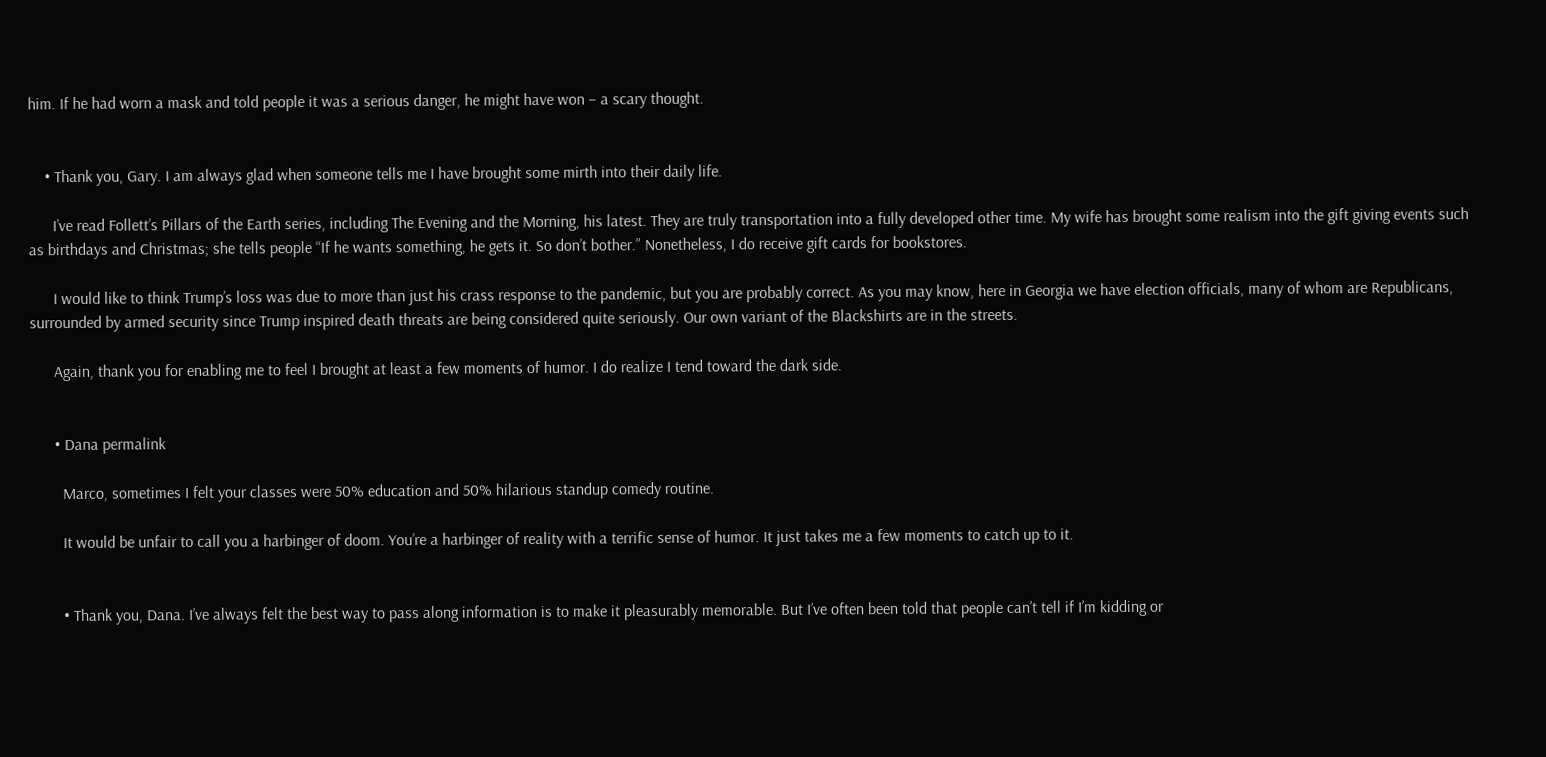him. If he had worn a mask and told people it was a serious danger, he might have won – a scary thought.


    • Thank you, Gary. I am always glad when someone tells me I have brought some mirth into their daily life.

      I’ve read Follett’s Pillars of the Earth series, including The Evening and the Morning, his latest. They are truly transportation into a fully developed other time. My wife has brought some realism into the gift giving events such as birthdays and Christmas; she tells people “If he wants something, he gets it. So don’t bother.” Nonetheless, I do receive gift cards for bookstores.

      I would like to think Trump’s loss was due to more than just his crass response to the pandemic, but you are probably correct. As you may know, here in Georgia we have election officials, many of whom are Republicans, surrounded by armed security since Trump inspired death threats are being considered quite seriously. Our own variant of the Blackshirts are in the streets.

      Again, thank you for enabling me to feel I brought at least a few moments of humor. I do realize I tend toward the dark side.


      • Dana permalink

        Marco, sometimes I felt your classes were 50% education and 50% hilarious standup comedy routine.

        It would be unfair to call you a harbinger of doom. You’re a harbinger of reality with a terrific sense of humor. It just takes me a few moments to catch up to it.


        • Thank you, Dana. I’ve always felt the best way to pass along information is to make it pleasurably memorable. But I’ve often been told that people can’t tell if I’m kidding or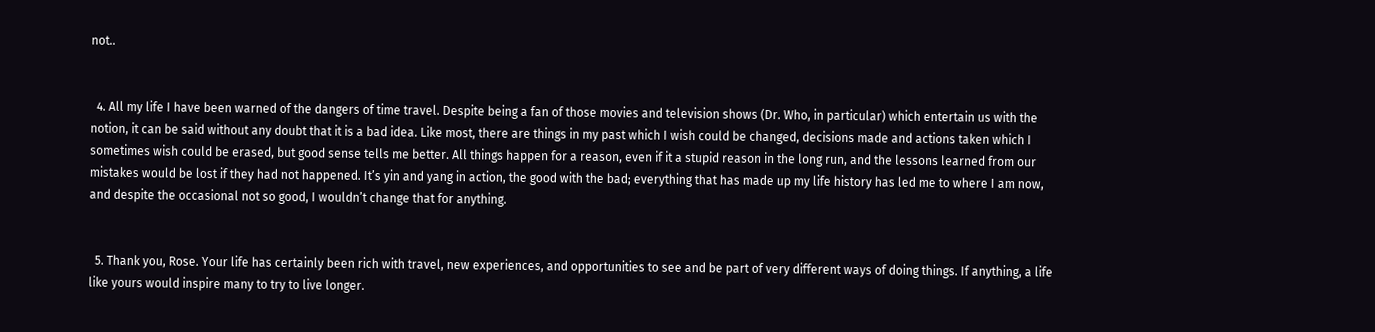not..


  4. All my life I have been warned of the dangers of time travel. Despite being a fan of those movies and television shows (Dr. Who, in particular) which entertain us with the notion, it can be said without any doubt that it is a bad idea. Like most, there are things in my past which I wish could be changed, decisions made and actions taken which I sometimes wish could be erased, but good sense tells me better. All things happen for a reason, even if it a stupid reason in the long run, and the lessons learned from our mistakes would be lost if they had not happened. It’s yin and yang in action, the good with the bad; everything that has made up my life history has led me to where I am now, and despite the occasional not so good, I wouldn’t change that for anything.


  5. Thank you, Rose. Your life has certainly been rich with travel, new experiences, and opportunities to see and be part of very different ways of doing things. If anything, a life like yours would inspire many to try to live longer.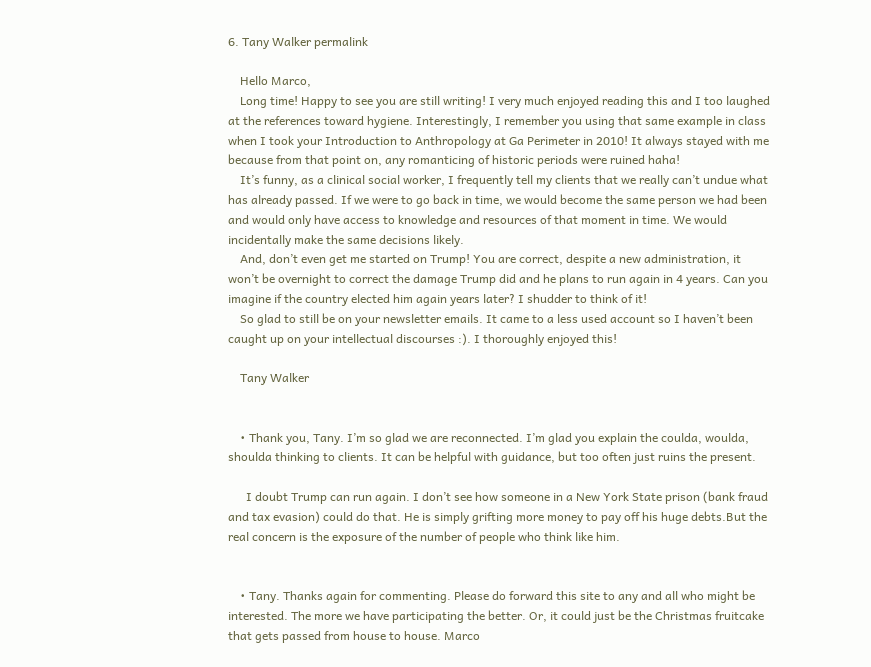6. Tany Walker permalink

    Hello Marco,
    Long time! Happy to see you are still writing! I very much enjoyed reading this and I too laughed at the references toward hygiene. Interestingly, I remember you using that same example in class when I took your Introduction to Anthropology at Ga Perimeter in 2010! It always stayed with me because from that point on, any romanticing of historic periods were ruined haha!
    It’s funny, as a clinical social worker, I frequently tell my clients that we really can’t undue what has already passed. If we were to go back in time, we would become the same person we had been and would only have access to knowledge and resources of that moment in time. We would incidentally make the same decisions likely.
    And, don’t even get me started on Trump! You are correct, despite a new administration, it won’t be overnight to correct the damage Trump did and he plans to run again in 4 years. Can you imagine if the country elected him again years later? I shudder to think of it!
    So glad to still be on your newsletter emails. It came to a less used account so I haven’t been caught up on your intellectual discourses :). I thoroughly enjoyed this!

    Tany Walker


    • Thank you, Tany. I’m so glad we are reconnected. I’m glad you explain the coulda, woulda, shoulda thinking to clients. It can be helpful with guidance, but too often just ruins the present.

      I doubt Trump can run again. I don’t see how someone in a New York State prison (bank fraud and tax evasion) could do that. He is simply grifting more money to pay off his huge debts.But the real concern is the exposure of the number of people who think like him.


    • Tany. Thanks again for commenting. Please do forward this site to any and all who might be interested. The more we have participating the better. Or, it could just be the Christmas fruitcake that gets passed from house to house. Marco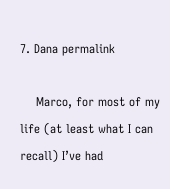7. Dana permalink

    Marco, for most of my life (at least what I can recall) I’ve had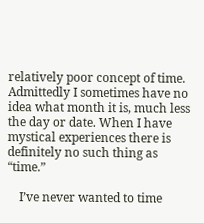relatively poor concept of time. Admittedly I sometimes have no idea what month it is, much less the day or date. When I have mystical experiences there is definitely no such thing as “time.”

    I’ve never wanted to time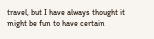travel, but I have always thought it might be fun to have certain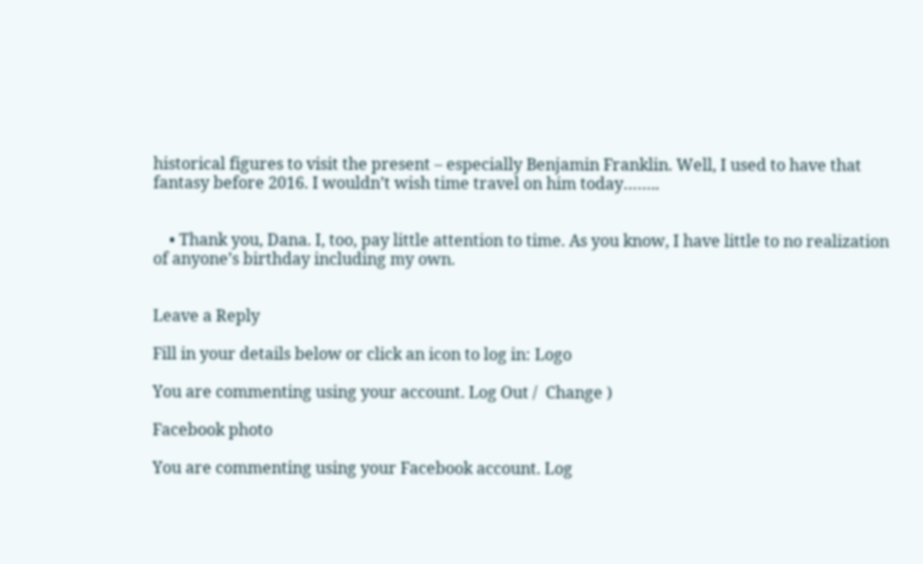historical figures to visit the present – especially Benjamin Franklin. Well, I used to have that fantasy before 2016. I wouldn’t wish time travel on him today……..


    • Thank you, Dana. I, too, pay little attention to time. As you know, I have little to no realization of anyone’s birthday including my own.


Leave a Reply

Fill in your details below or click an icon to log in: Logo

You are commenting using your account. Log Out /  Change )

Facebook photo

You are commenting using your Facebook account. Log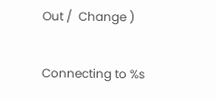Out /  Change )

Connecting to %s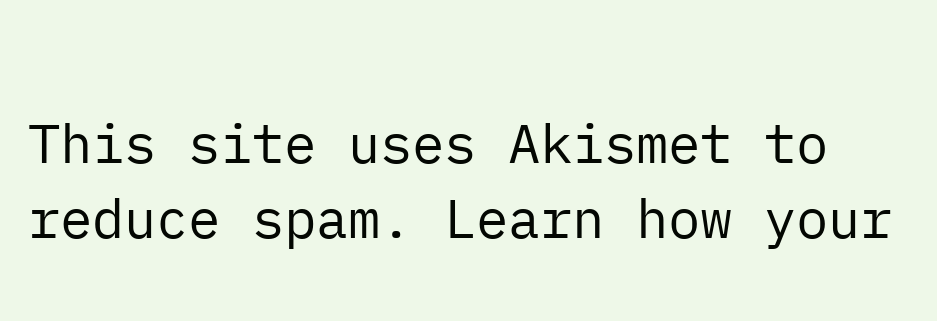This site uses Akismet to reduce spam. Learn how your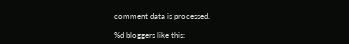comment data is processed.

%d bloggers like this: